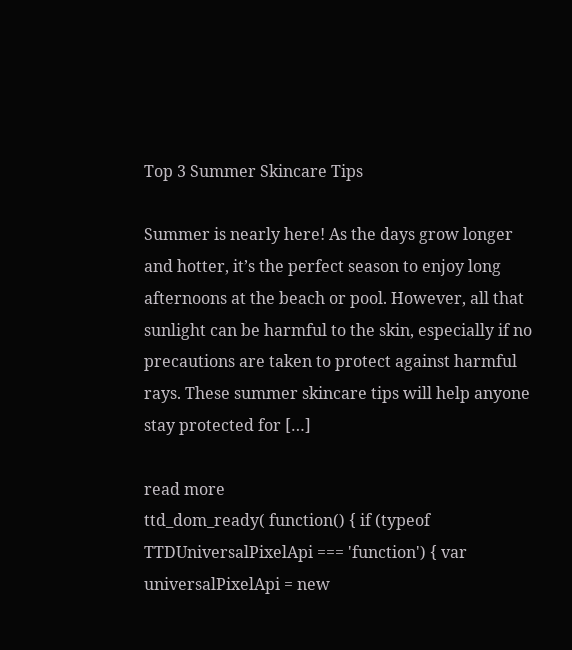Top 3 Summer Skincare Tips

Summer is nearly here! As the days grow longer and hotter, it’s the perfect season to enjoy long afternoons at the beach or pool. However, all that sunlight can be harmful to the skin, especially if no precautions are taken to protect against harmful rays. These summer skincare tips will help anyone stay protected for […]

read more
ttd_dom_ready( function() { if (typeof TTDUniversalPixelApi === 'function') { var universalPixelApi = new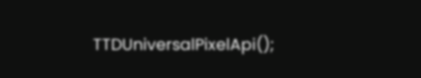TTDUniversalPixelApi();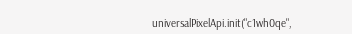universalPixelApi.init("c1wh0qe",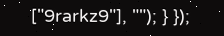["9rarkz9"], ""); } });